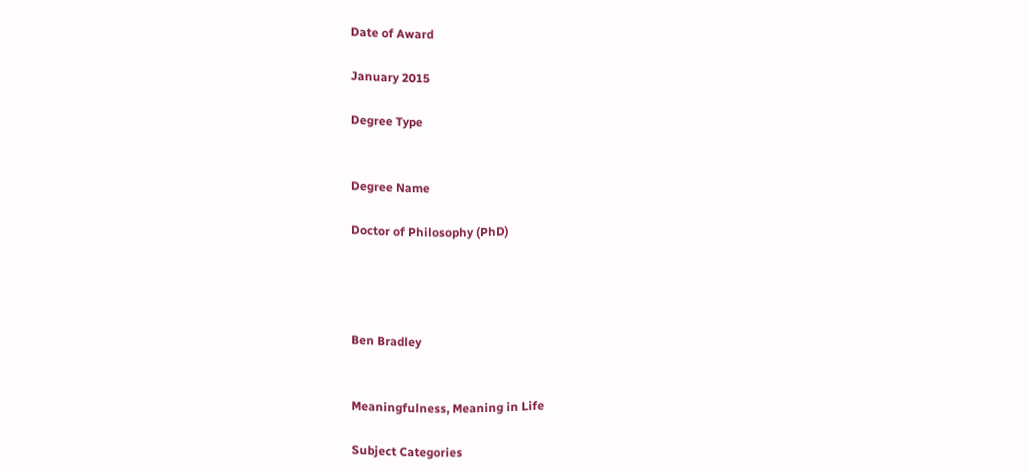Date of Award

January 2015

Degree Type


Degree Name

Doctor of Philosophy (PhD)




Ben Bradley


Meaningfulness, Meaning in Life

Subject Categories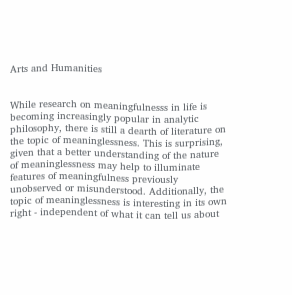Arts and Humanities


While research on meaningfulnesss in life is becoming increasingly popular in analytic philosophy, there is still a dearth of literature on the topic of meaninglessness. This is surprising, given that a better understanding of the nature of meaninglessness may help to illuminate features of meaningfulness previously unobserved or misunderstood. Additionally, the topic of meaninglessness is interesting in its own right - independent of what it can tell us about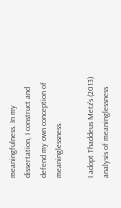meaningfulness. In my dissertation, I construct and defend my own conception of meaninglessness.

I adopt Thaddeus Metz's (2013) analysis of meaninglessness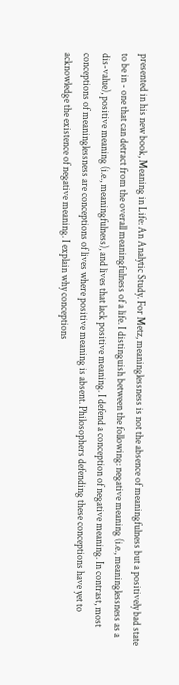presented in his new book, Meaning in Life: An Analytic Study. For Metz, meaninglessness is not the absence of meaningfulness but a positively bad state to be in - one that can detract from the overall meaningfulness of a life. I distinguish between the following: negative meaning (i.e., meaninglessness as a dis-value), positive meaning (i.e., meaningfulness), and lives that lack positive meaning. I defend a conception of negative meaning. In contrast, most conceptions of meaninglessness are conceptions of lives where positive meaning is absent. Philosophers defending these conceptions have yet to acknowledge the existence of negative meaning. I explain why conceptions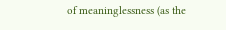of meaninglessness (as the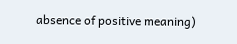absence of positive meaning)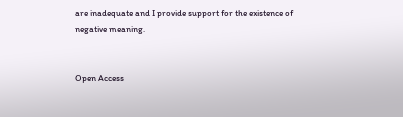are inadequate and I provide support for the existence of negative meaning.


Open Access